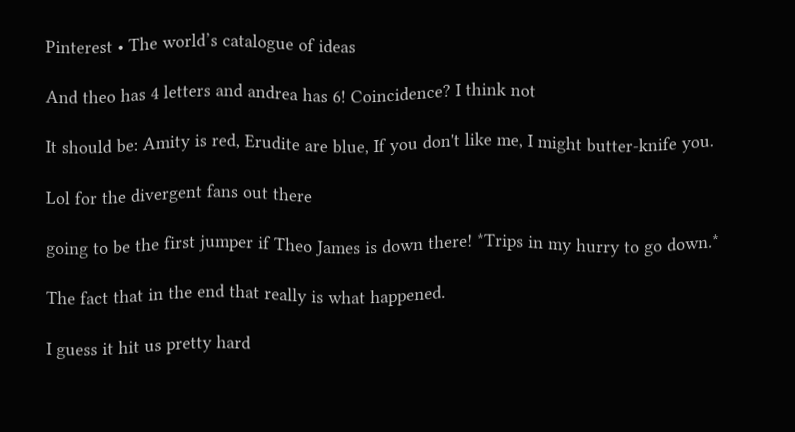Pinterest • The world’s catalogue of ideas

And theo has 4 letters and andrea has 6! Coincidence? I think not

It should be: Amity is red, Erudite are blue, If you don't like me, I might butter-knife you.

Lol for the divergent fans out there

going to be the first jumper if Theo James is down there! *Trips in my hurry to go down.*

The fact that in the end that really is what happened.

I guess it hit us pretty hard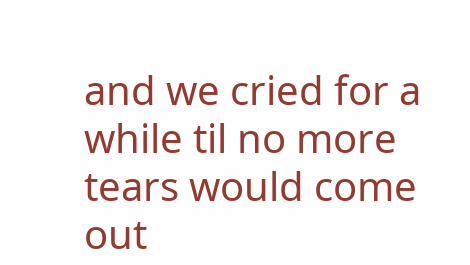and we cried for a while til no more tears would come out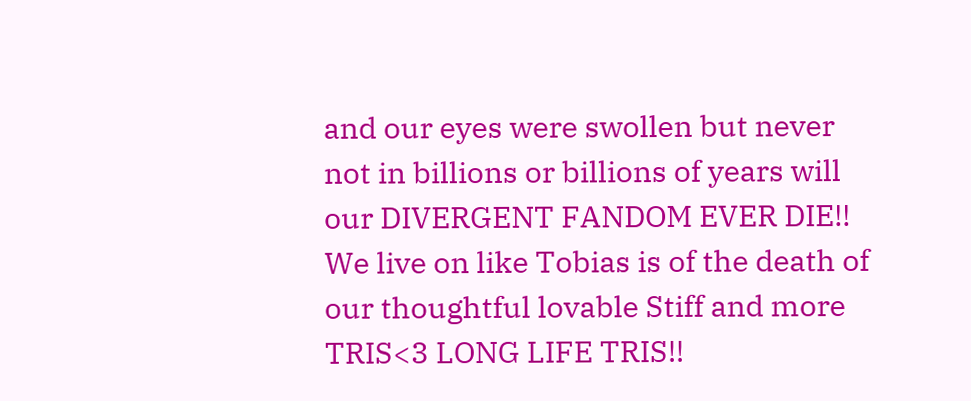and our eyes were swollen but never not in billions or billions of years will our DIVERGENT FANDOM EVER DIE!! We live on like Tobias is of the death of our thoughtful lovable Stiff and more TRIS<3 LONG LIFE TRIS!!